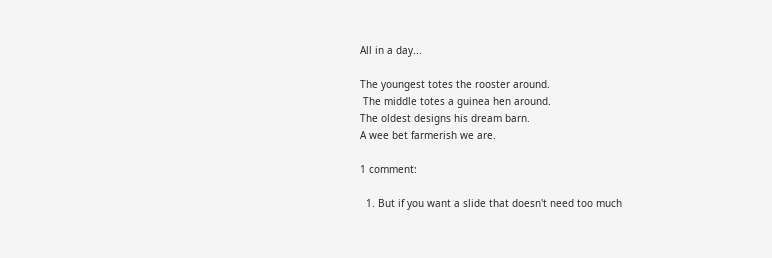All in a day...

The youngest totes the rooster around.
 The middle totes a guinea hen around.
The oldest designs his dream barn.
A wee bet farmerish we are.

1 comment:

  1. But if you want a slide that doesn't need too much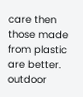care then those made from plastic are better. outdoor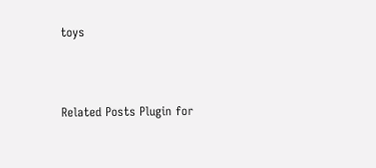toys



Related Posts Plugin for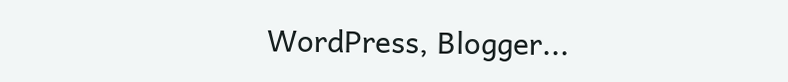WordPress, Blogger...